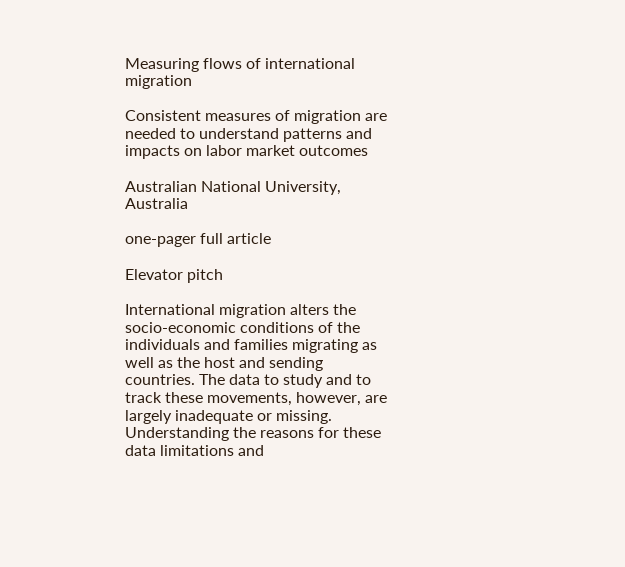Measuring flows of international migration

Consistent measures of migration are needed to understand patterns and impacts on labor market outcomes

Australian National University, Australia

one-pager full article

Elevator pitch

International migration alters the socio-economic conditions of the individuals and families migrating as well as the host and sending countries. The data to study and to track these movements, however, are largely inadequate or missing. Understanding the reasons for these data limitations and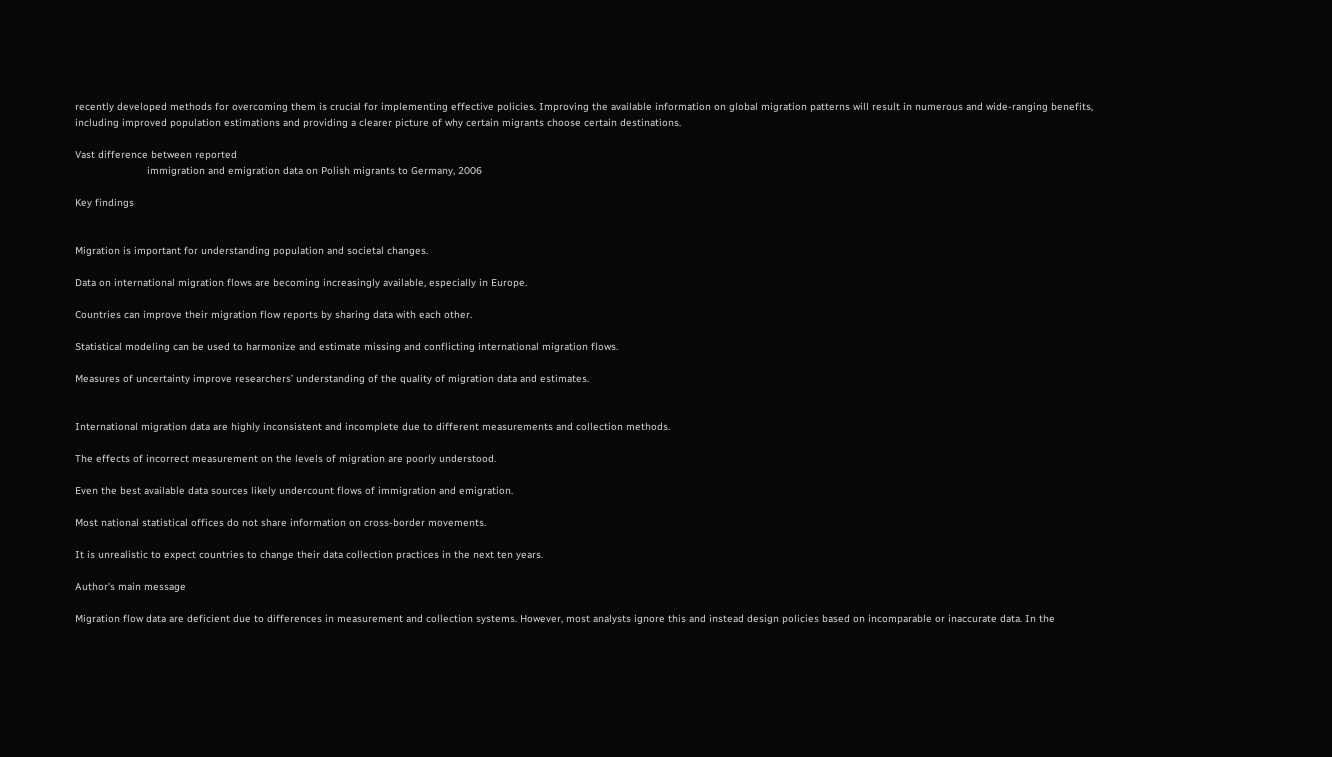recently developed methods for overcoming them is crucial for implementing effective policies. Improving the available information on global migration patterns will result in numerous and wide-ranging benefits, including improved population estimations and providing a clearer picture of why certain migrants choose certain destinations.

Vast difference between reported
                        immigration and emigration data on Polish migrants to Germany, 2006

Key findings


Migration is important for understanding population and societal changes.

Data on international migration flows are becoming increasingly available, especially in Europe.

Countries can improve their migration flow reports by sharing data with each other.

Statistical modeling can be used to harmonize and estimate missing and conflicting international migration flows.

Measures of uncertainty improve researchers’ understanding of the quality of migration data and estimates.


International migration data are highly inconsistent and incomplete due to different measurements and collection methods.

The effects of incorrect measurement on the levels of migration are poorly understood.

Even the best available data sources likely undercount flows of immigration and emigration.

Most national statistical offices do not share information on cross-border movements.

It is unrealistic to expect countries to change their data collection practices in the next ten years.

Author's main message

Migration flow data are deficient due to differences in measurement and collection systems. However, most analysts ignore this and instead design policies based on incomparable or inaccurate data. In the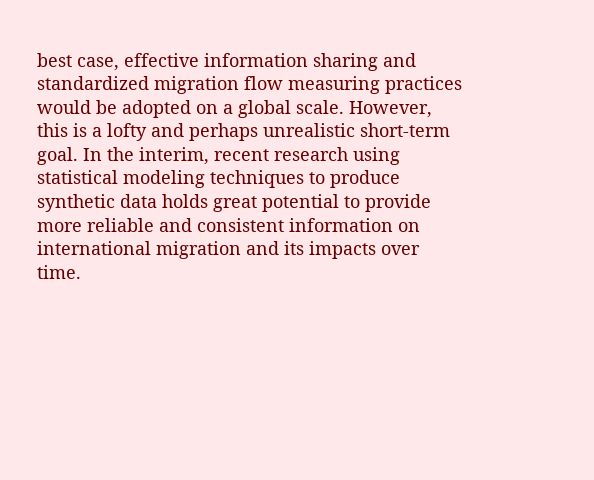best case, effective information sharing and standardized migration flow measuring practices would be adopted on a global scale. However, this is a lofty and perhaps unrealistic short-term goal. In the interim, recent research using statistical modeling techniques to produce synthetic data holds great potential to provide more reliable and consistent information on international migration and its impacts over time.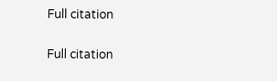Full citation

Full citation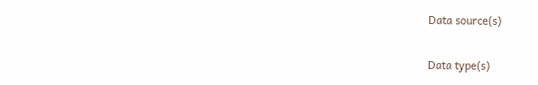Data source(s)

Data type(s)